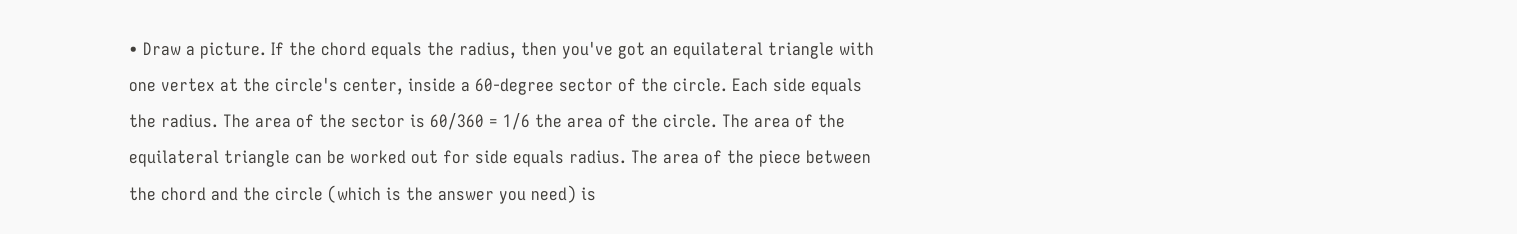• Draw a picture. If the chord equals the radius, then you've got an equilateral triangle with one vertex at the circle's center, inside a 60-degree sector of the circle. Each side equals the radius. The area of the sector is 60/360 = 1/6 the area of the circle. The area of the equilateral triangle can be worked out for side equals radius. The area of the piece between the chord and the circle (which is the answer you need) is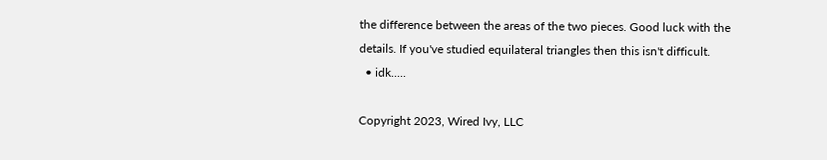the difference between the areas of the two pieces. Good luck with the details. If you've studied equilateral triangles then this isn't difficult.
  • idk.....

Copyright 2023, Wired Ivy, LLC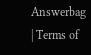Answerbag | Terms of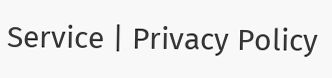Service | Privacy Policy